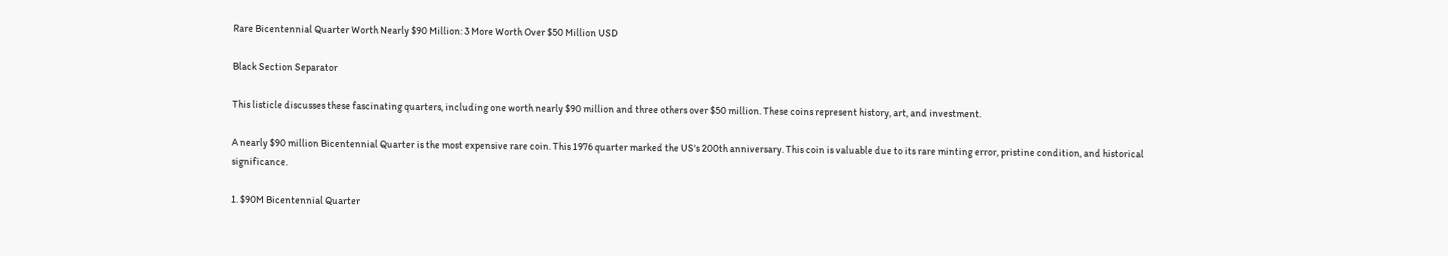Rare Bicentennial Quarter Worth Nearly $90 Million: 3 More Worth Over $50 Million USD

Black Section Separator

This listicle discusses these fascinating quarters, including one worth nearly $90 million and three others over $50 million. These coins represent history, art, and investment.

A nearly $90 million Bicentennial Quarter is the most expensive rare coin. This 1976 quarter marked the US's 200th anniversary. This coin is valuable due to its rare minting error, pristine condition, and historical significance.

1. $90M Bicentennial Quarter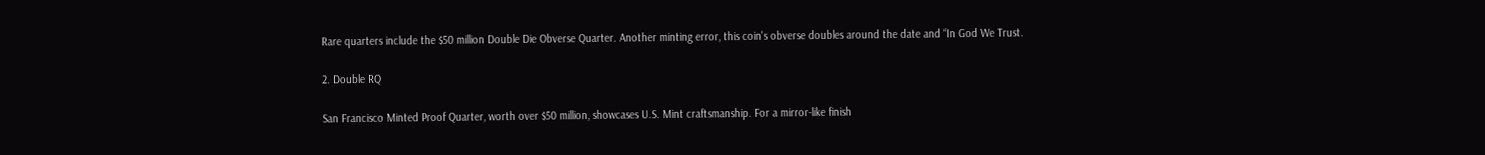Rare quarters include the $50 million Double Die Obverse Quarter. Another minting error, this coin's obverse doubles around the date and “In God We Trust.

2. Double RQ

San Francisco Minted Proof Quarter, worth over $50 million, showcases U.S. Mint craftsmanship. For a mirror-like finish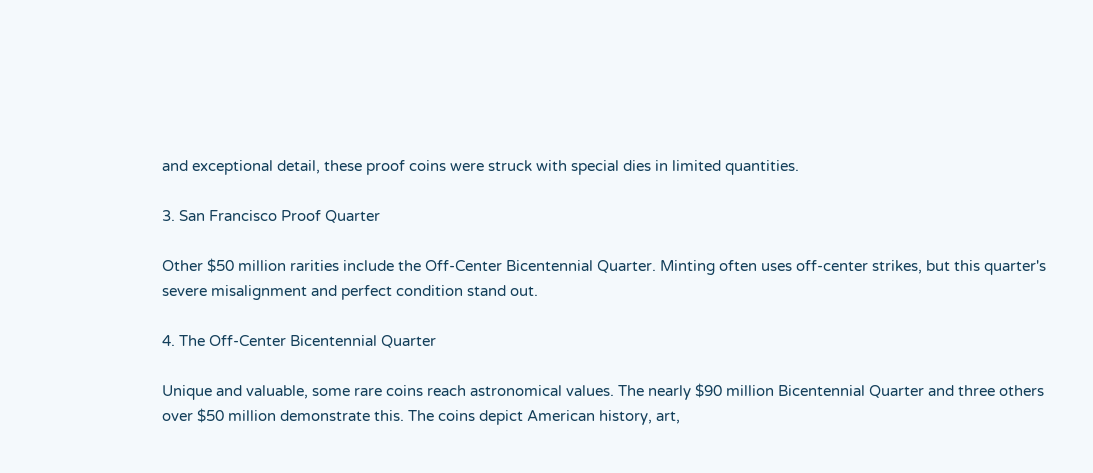and exceptional detail, these proof coins were struck with special dies in limited quantities.

3. San Francisco Proof Quarter

Other $50 million rarities include the Off-Center Bicentennial Quarter. Minting often uses off-center strikes, but this quarter's severe misalignment and perfect condition stand out.

4. The Off-Center Bicentennial Quarter

Unique and valuable, some rare coins reach astronomical values. The nearly $90 million Bicentennial Quarter and three others over $50 million demonstrate this. The coins depict American history, art,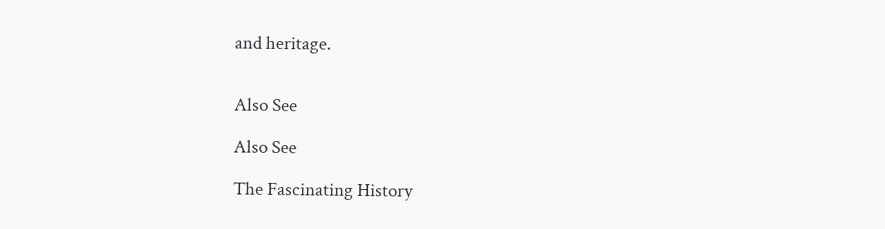and heritage.


Also See

Also See

The Fascinating History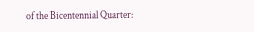of the Bicentennial Quarter: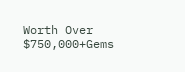Worth Over $750,000+Gems